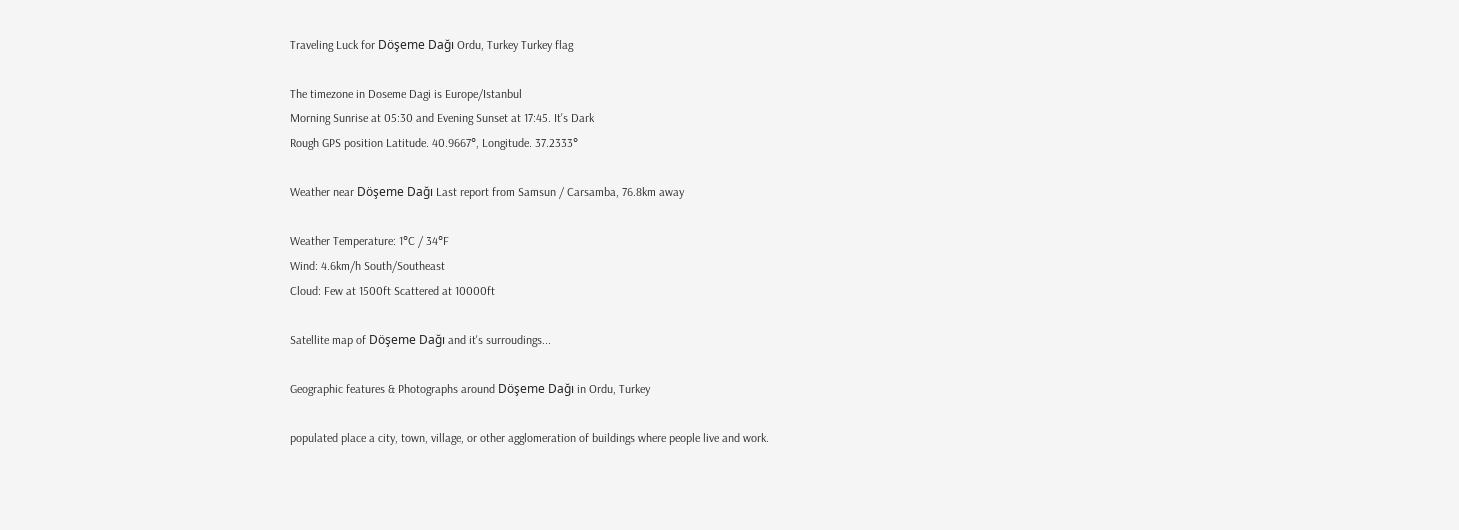Traveling Luck for Döşeme Dağı Ordu, Turkey Turkey flag

The timezone in Doseme Dagi is Europe/Istanbul
Morning Sunrise at 05:30 and Evening Sunset at 17:45. It's Dark
Rough GPS position Latitude. 40.9667°, Longitude. 37.2333°

Weather near Döşeme Dağı Last report from Samsun / Carsamba, 76.8km away

Weather Temperature: 1°C / 34°F
Wind: 4.6km/h South/Southeast
Cloud: Few at 1500ft Scattered at 10000ft

Satellite map of Döşeme Dağı and it's surroudings...

Geographic features & Photographs around Döşeme Dağı in Ordu, Turkey

populated place a city, town, village, or other agglomeration of buildings where people live and work.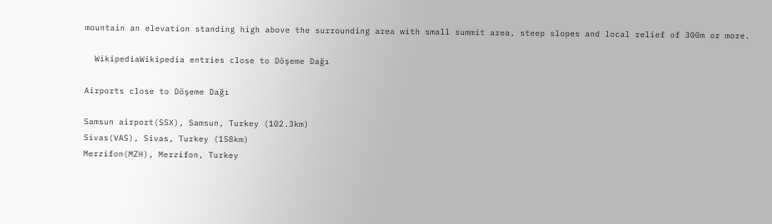mountain an elevation standing high above the surrounding area with small summit area, steep slopes and local relief of 300m or more.

  WikipediaWikipedia entries close to Döşeme Dağı

Airports close to Döşeme Dağı

Samsun airport(SSX), Samsun, Turkey (102.3km)
Sivas(VAS), Sivas, Turkey (158km)
Merzifon(MZH), Merzifon, Turkey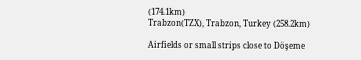(174.1km)
Trabzon(TZX), Trabzon, Turkey (258.2km)

Airfields or small strips close to Döşeme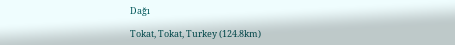Dağı

Tokat, Tokat, Turkey (124.8km)